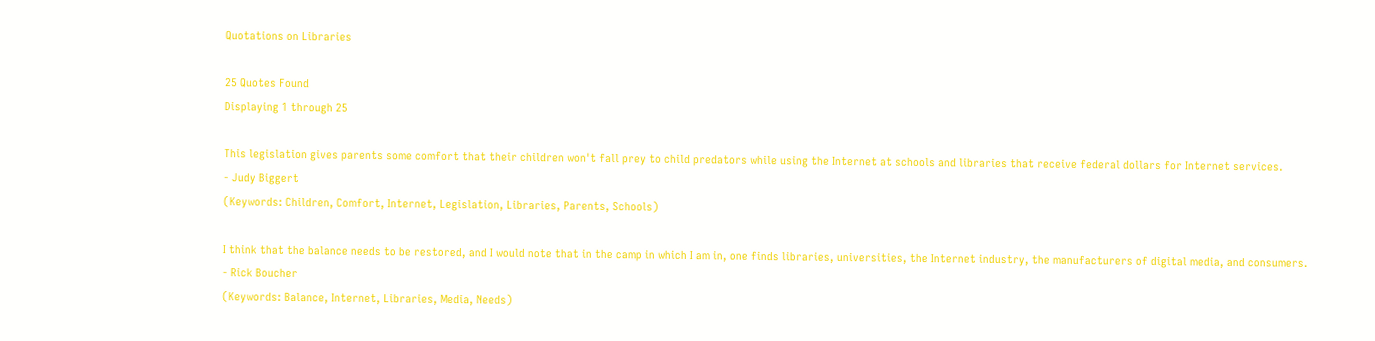Quotations on Libraries

25 Quotes Found
Displaying 1 through 25

This legislation gives parents some comfort that their children won't fall prey to child predators while using the Internet at schools and libraries that receive federal dollars for Internet services.
- Judy Biggert
(Keywords: Children, Comfort, Internet, Legislation, Libraries, Parents, Schools)

I think that the balance needs to be restored, and I would note that in the camp in which I am in, one finds libraries, universities, the Internet industry, the manufacturers of digital media, and consumers.
- Rick Boucher
(Keywords: Balance, Internet, Libraries, Media, Needs)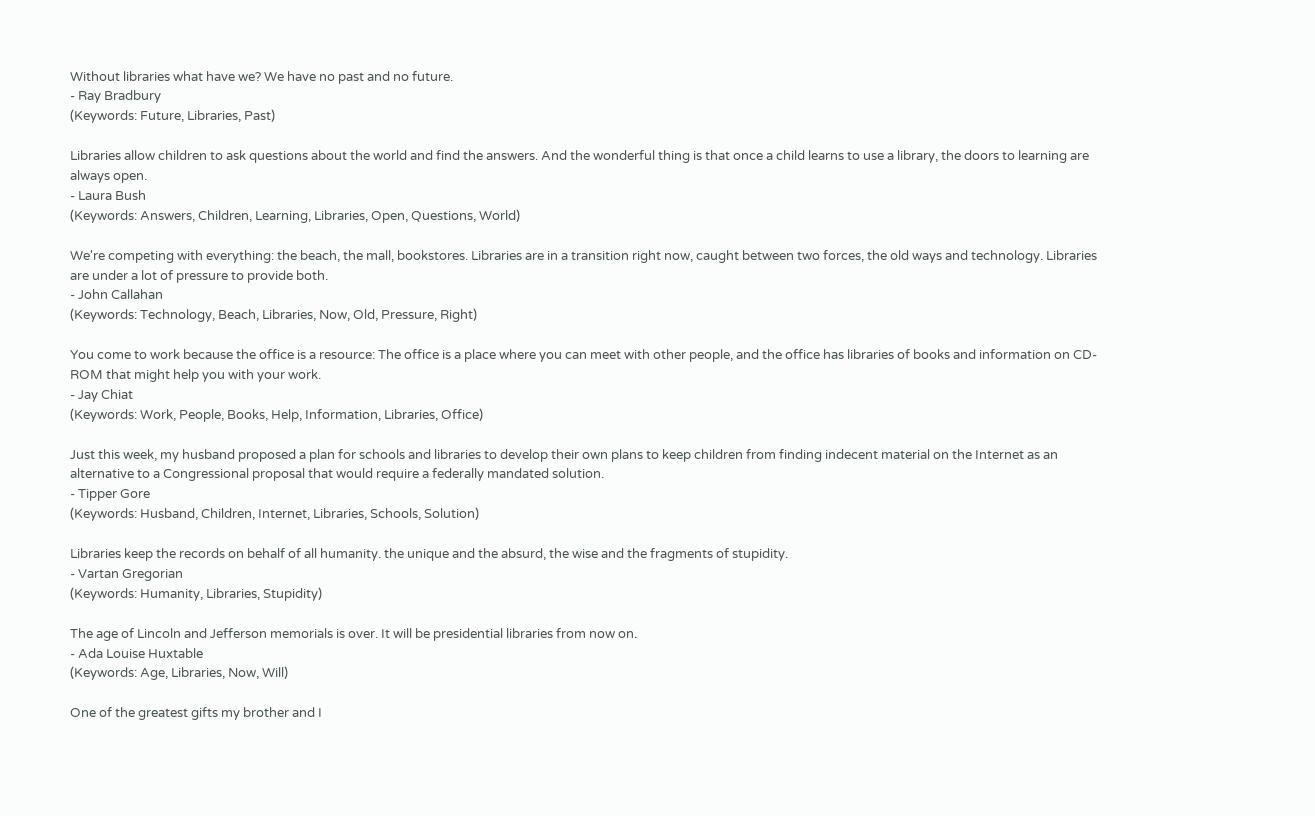Without libraries what have we? We have no past and no future.
- Ray Bradbury
(Keywords: Future, Libraries, Past)

Libraries allow children to ask questions about the world and find the answers. And the wonderful thing is that once a child learns to use a library, the doors to learning are always open.
- Laura Bush
(Keywords: Answers, Children, Learning, Libraries, Open, Questions, World)

We're competing with everything: the beach, the mall, bookstores. Libraries are in a transition right now, caught between two forces, the old ways and technology. Libraries are under a lot of pressure to provide both.
- John Callahan
(Keywords: Technology, Beach, Libraries, Now, Old, Pressure, Right)

You come to work because the office is a resource: The office is a place where you can meet with other people, and the office has libraries of books and information on CD-ROM that might help you with your work.
- Jay Chiat
(Keywords: Work, People, Books, Help, Information, Libraries, Office)

Just this week, my husband proposed a plan for schools and libraries to develop their own plans to keep children from finding indecent material on the Internet as an alternative to a Congressional proposal that would require a federally mandated solution.
- Tipper Gore
(Keywords: Husband, Children, Internet, Libraries, Schools, Solution)

Libraries keep the records on behalf of all humanity. the unique and the absurd, the wise and the fragments of stupidity.
- Vartan Gregorian
(Keywords: Humanity, Libraries, Stupidity)

The age of Lincoln and Jefferson memorials is over. It will be presidential libraries from now on.
- Ada Louise Huxtable
(Keywords: Age, Libraries, Now, Will)

One of the greatest gifts my brother and I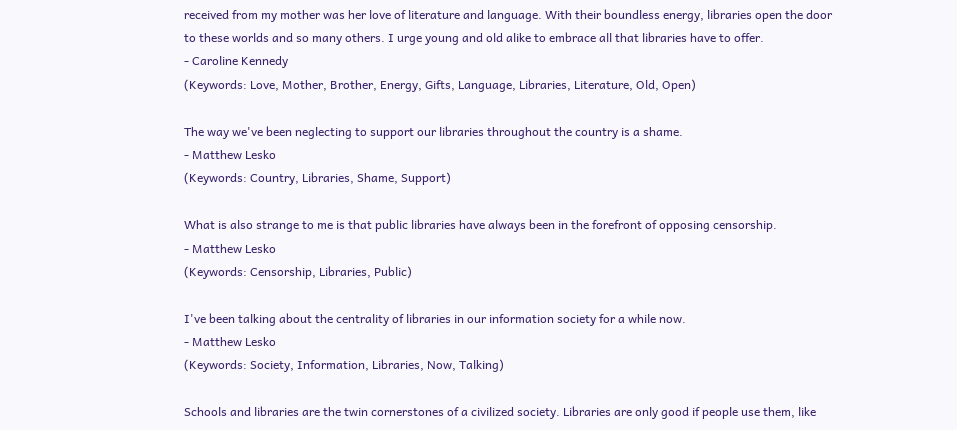received from my mother was her love of literature and language. With their boundless energy, libraries open the door to these worlds and so many others. I urge young and old alike to embrace all that libraries have to offer.
- Caroline Kennedy
(Keywords: Love, Mother, Brother, Energy, Gifts, Language, Libraries, Literature, Old, Open)

The way we've been neglecting to support our libraries throughout the country is a shame.
- Matthew Lesko
(Keywords: Country, Libraries, Shame, Support)

What is also strange to me is that public libraries have always been in the forefront of opposing censorship.
- Matthew Lesko
(Keywords: Censorship, Libraries, Public)

I've been talking about the centrality of libraries in our information society for a while now.
- Matthew Lesko
(Keywords: Society, Information, Libraries, Now, Talking)

Schools and libraries are the twin cornerstones of a civilized society. Libraries are only good if people use them, like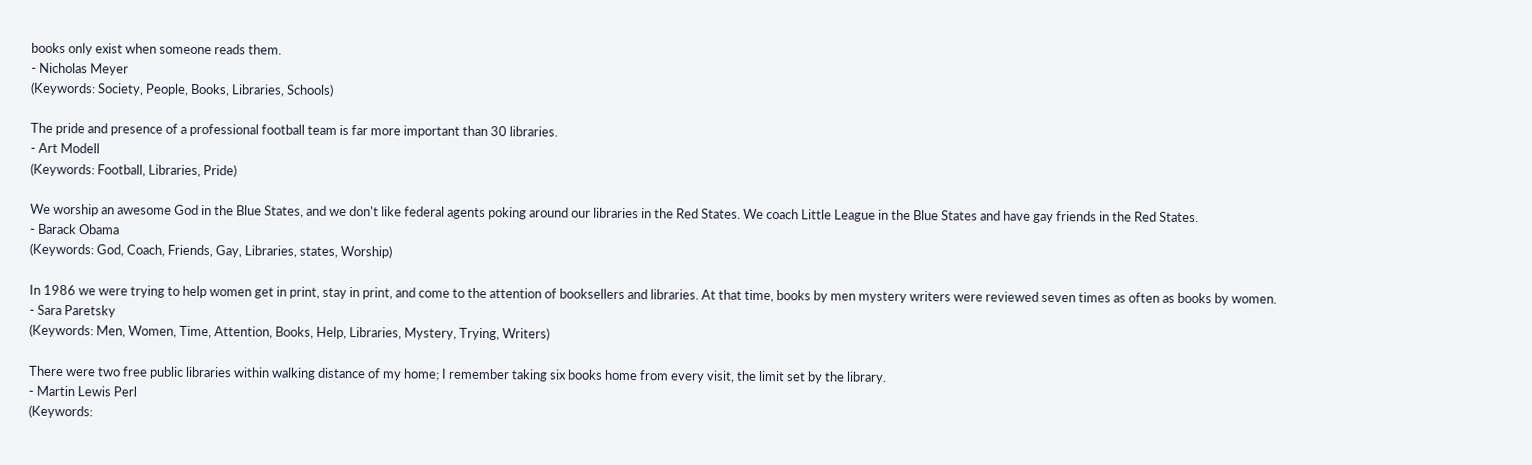books only exist when someone reads them.
- Nicholas Meyer
(Keywords: Society, People, Books, Libraries, Schools)

The pride and presence of a professional football team is far more important than 30 libraries.
- Art Modell
(Keywords: Football, Libraries, Pride)

We worship an awesome God in the Blue States, and we don't like federal agents poking around our libraries in the Red States. We coach Little League in the Blue States and have gay friends in the Red States.
- Barack Obama
(Keywords: God, Coach, Friends, Gay, Libraries, states, Worship)

In 1986 we were trying to help women get in print, stay in print, and come to the attention of booksellers and libraries. At that time, books by men mystery writers were reviewed seven times as often as books by women.
- Sara Paretsky
(Keywords: Men, Women, Time, Attention, Books, Help, Libraries, Mystery, Trying, Writers)

There were two free public libraries within walking distance of my home; I remember taking six books home from every visit, the limit set by the library.
- Martin Lewis Perl
(Keywords: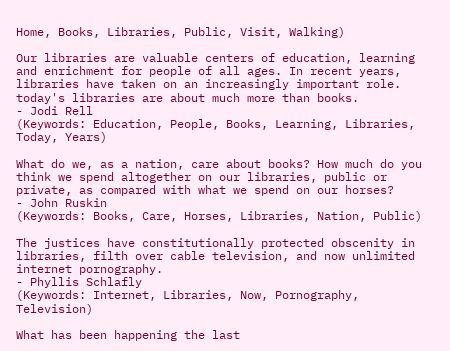Home, Books, Libraries, Public, Visit, Walking)

Our libraries are valuable centers of education, learning and enrichment for people of all ages. In recent years, libraries have taken on an increasingly important role. today's libraries are about much more than books.
- Jodi Rell
(Keywords: Education, People, Books, Learning, Libraries, Today, Years)

What do we, as a nation, care about books? How much do you think we spend altogether on our libraries, public or private, as compared with what we spend on our horses?
- John Ruskin
(Keywords: Books, Care, Horses, Libraries, Nation, Public)

The justices have constitutionally protected obscenity in libraries, filth over cable television, and now unlimited internet pornography.
- Phyllis Schlafly
(Keywords: Internet, Libraries, Now, Pornography, Television)

What has been happening the last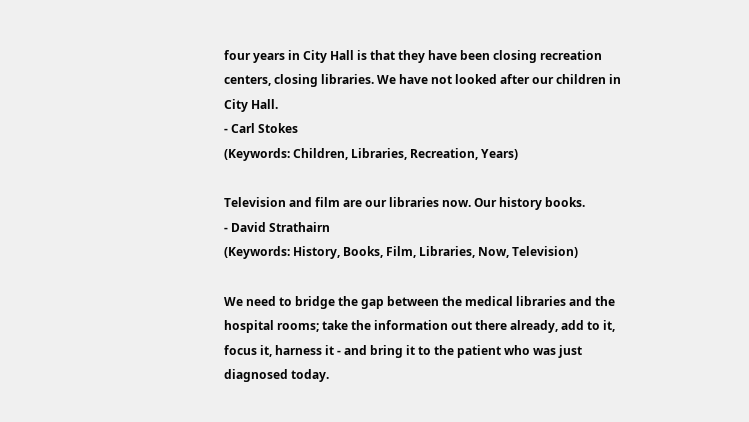four years in City Hall is that they have been closing recreation centers, closing libraries. We have not looked after our children in City Hall.
- Carl Stokes
(Keywords: Children, Libraries, Recreation, Years)

Television and film are our libraries now. Our history books.
- David Strathairn
(Keywords: History, Books, Film, Libraries, Now, Television)

We need to bridge the gap between the medical libraries and the hospital rooms; take the information out there already, add to it, focus it, harness it - and bring it to the patient who was just diagnosed today.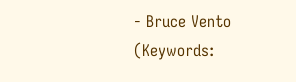- Bruce Vento
(Keywords: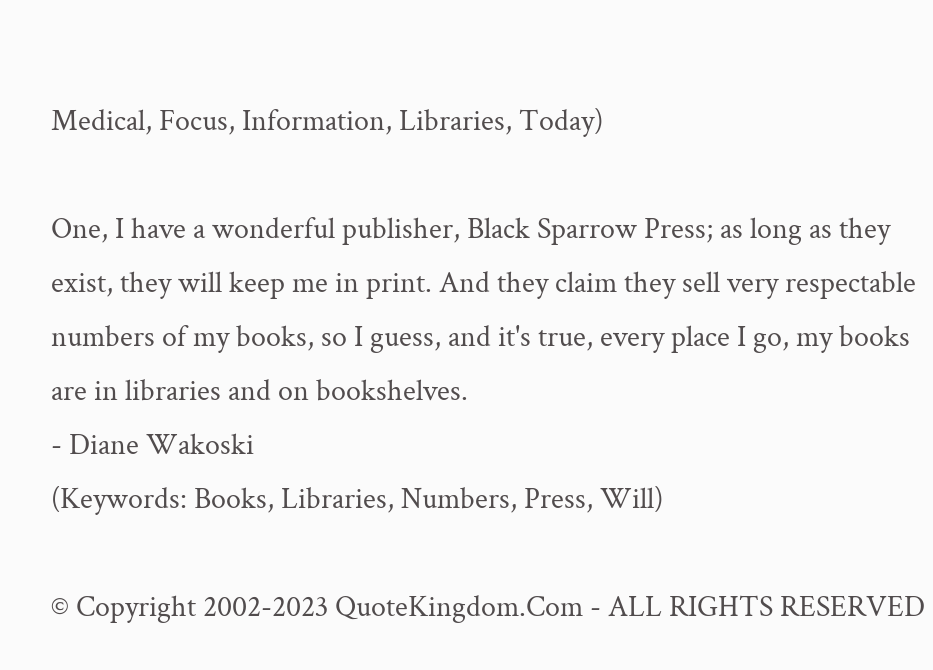Medical, Focus, Information, Libraries, Today)

One, I have a wonderful publisher, Black Sparrow Press; as long as they exist, they will keep me in print. And they claim they sell very respectable numbers of my books, so I guess, and it's true, every place I go, my books are in libraries and on bookshelves.
- Diane Wakoski
(Keywords: Books, Libraries, Numbers, Press, Will)

© Copyright 2002-2023 QuoteKingdom.Com - ALL RIGHTS RESERVED